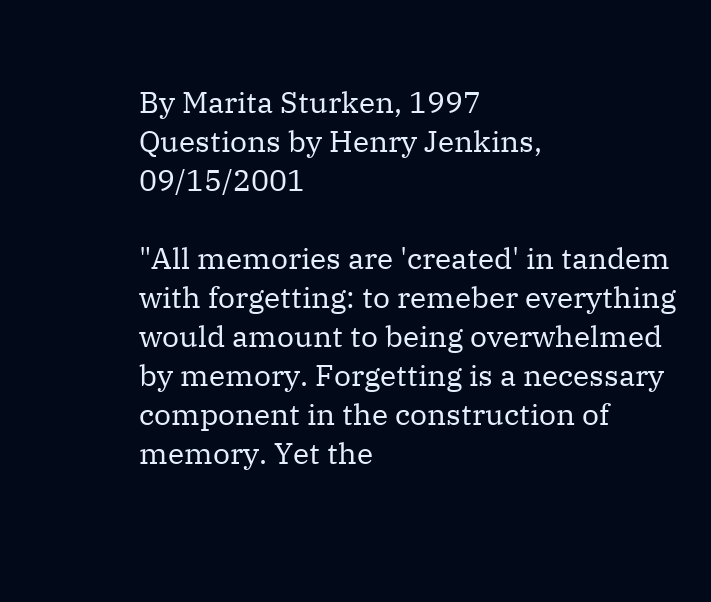By Marita Sturken, 1997
Questions by Henry Jenkins, 09/15/2001

"All memories are 'created' in tandem with forgetting: to remeber everything would amount to being overwhelmed by memory. Forgetting is a necessary component in the construction of memory. Yet the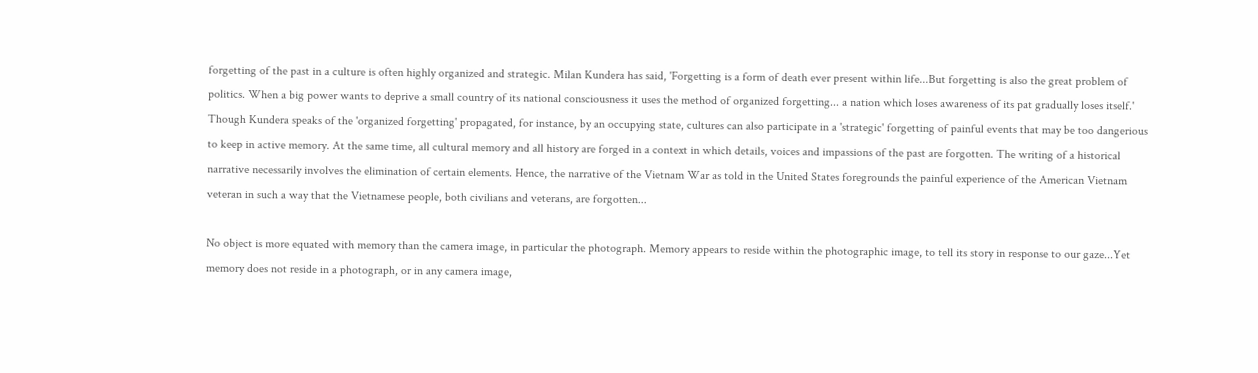forgetting of the past in a culture is often highly organized and strategic. Milan Kundera has said, 'Forgetting is a form of death ever present within life...But forgetting is also the great problem of politics. When a big power wants to deprive a small country of its national consciousness it uses the method of organized forgetting... a nation which loses awareness of its pat gradually loses itself.' Though Kundera speaks of the 'organized forgetting' propagated, for instance, by an occupying state, cultures can also participate in a 'strategic' forgetting of painful events that may be too dangerious to keep in active memory. At the same time, all cultural memory and all history are forged in a context in which details, voices and impassions of the past are forgotten. The writing of a historical narrative necessarily involves the elimination of certain elements. Hence, the narrative of the Vietnam War as told in the United States foregrounds the painful experience of the American Vietnam veteran in such a way that the Vietnamese people, both civilians and veterans, are forgotten...

No object is more equated with memory than the camera image, in particular the photograph. Memory appears to reside within the photographic image, to tell its story in response to our gaze...Yet memory does not reside in a photograph, or in any camera image,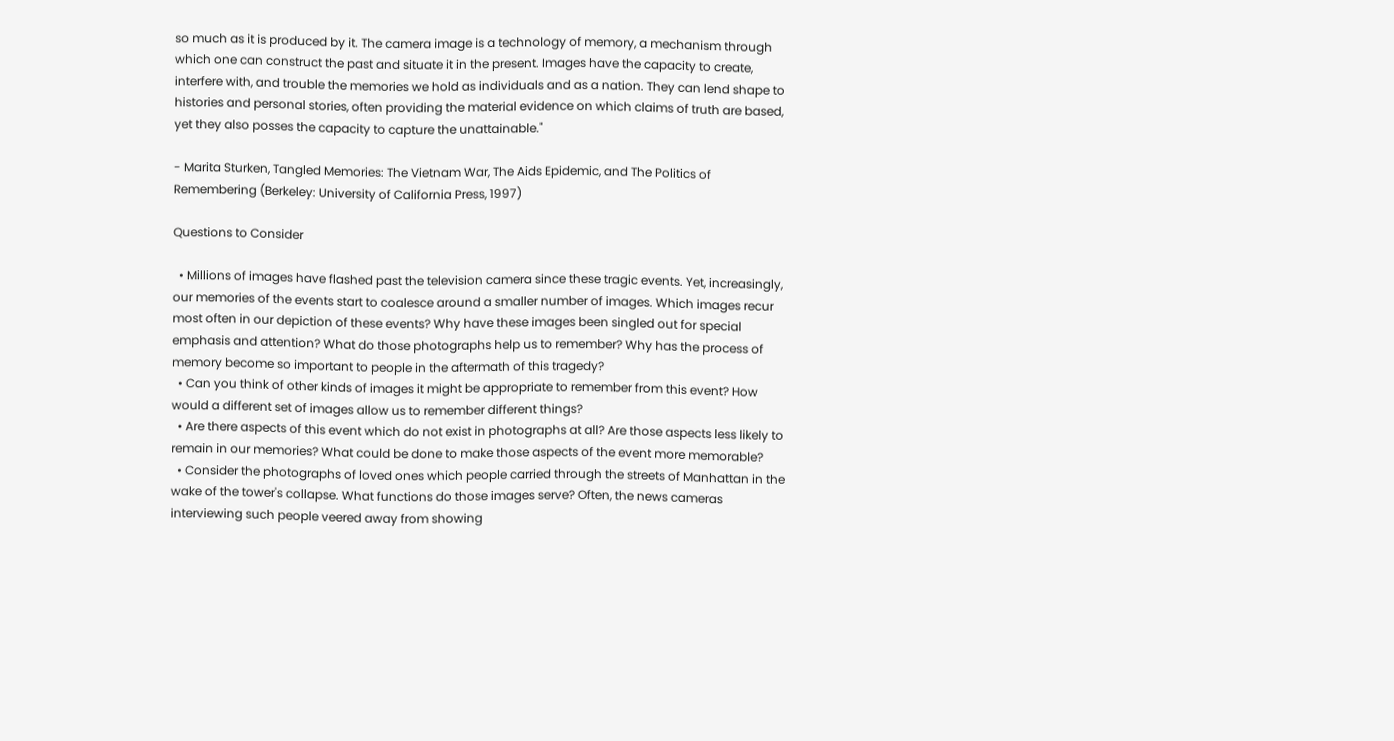so much as it is produced by it. The camera image is a technology of memory, a mechanism through which one can construct the past and situate it in the present. Images have the capacity to create, interfere with, and trouble the memories we hold as individuals and as a nation. They can lend shape to histories and personal stories, often providing the material evidence on which claims of truth are based, yet they also posses the capacity to capture the unattainable."

- Marita Sturken, Tangled Memories: The Vietnam War, The Aids Epidemic, and The Politics of Remembering (Berkeley: University of California Press, 1997)

Questions to Consider

  • Millions of images have flashed past the television camera since these tragic events. Yet, increasingly, our memories of the events start to coalesce around a smaller number of images. Which images recur most often in our depiction of these events? Why have these images been singled out for special emphasis and attention? What do those photographs help us to remember? Why has the process of memory become so important to people in the aftermath of this tragedy?
  • Can you think of other kinds of images it might be appropriate to remember from this event? How would a different set of images allow us to remember different things?
  • Are there aspects of this event which do not exist in photographs at all? Are those aspects less likely to remain in our memories? What could be done to make those aspects of the event more memorable?
  • Consider the photographs of loved ones which people carried through the streets of Manhattan in the wake of the tower's collapse. What functions do those images serve? Often, the news cameras interviewing such people veered away from showing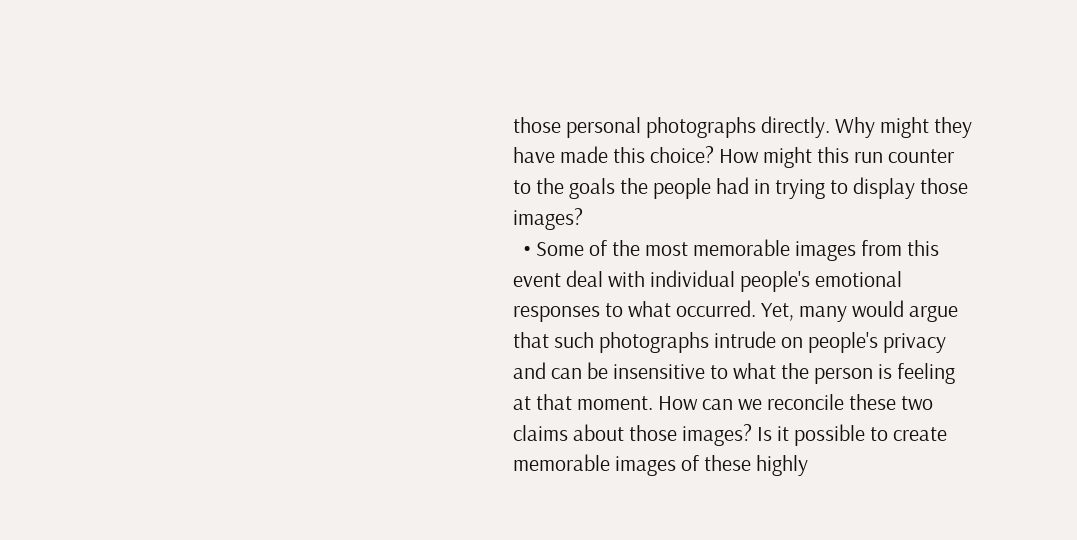those personal photographs directly. Why might they have made this choice? How might this run counter to the goals the people had in trying to display those images?
  • Some of the most memorable images from this event deal with individual people's emotional responses to what occurred. Yet, many would argue that such photographs intrude on people's privacy and can be insensitive to what the person is feeling at that moment. How can we reconcile these two claims about those images? Is it possible to create memorable images of these highly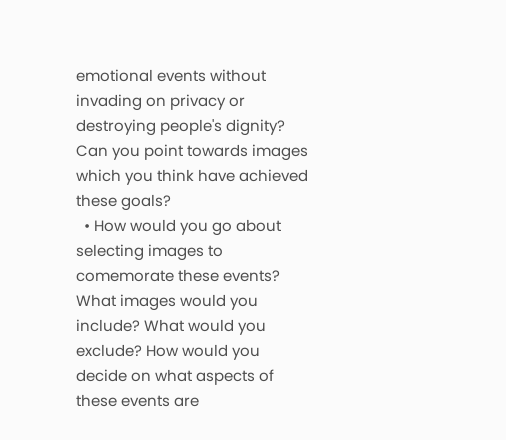emotional events without invading on privacy or destroying people's dignity? Can you point towards images which you think have achieved these goals?
  • How would you go about selecting images to comemorate these events? What images would you include? What would you exclude? How would you decide on what aspects of these events are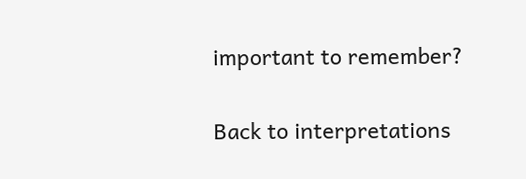important to remember?

Back to interpretations